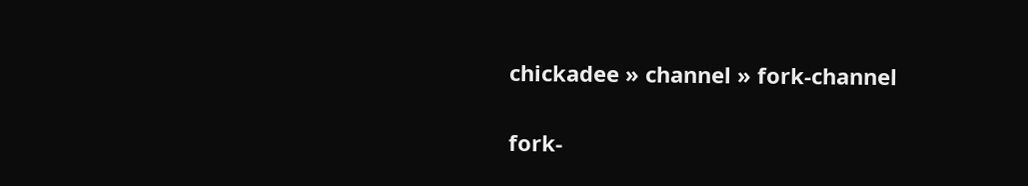chickadee » channel » fork-channel

fork-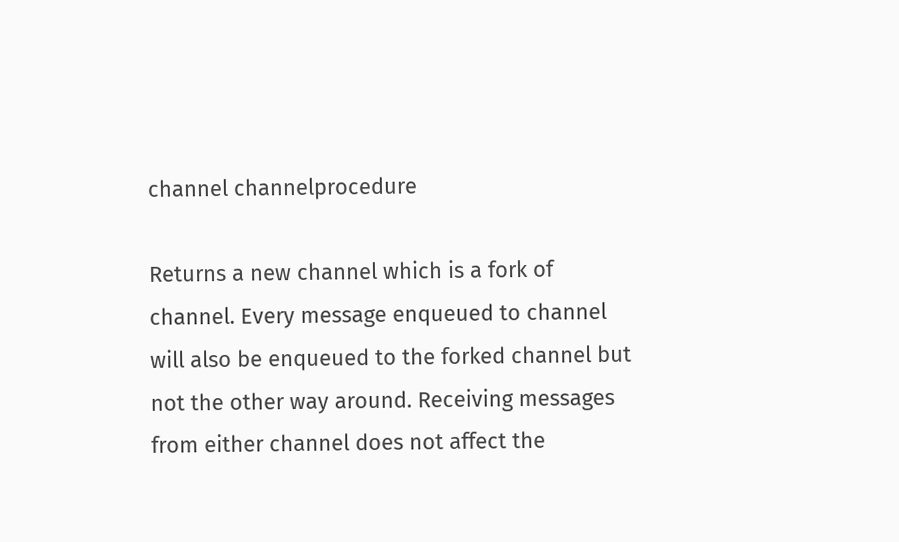channel channelprocedure

Returns a new channel which is a fork of channel. Every message enqueued to channel will also be enqueued to the forked channel but not the other way around. Receiving messages from either channel does not affect the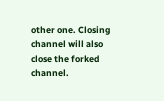other one. Closing channel will also close the forked channel.